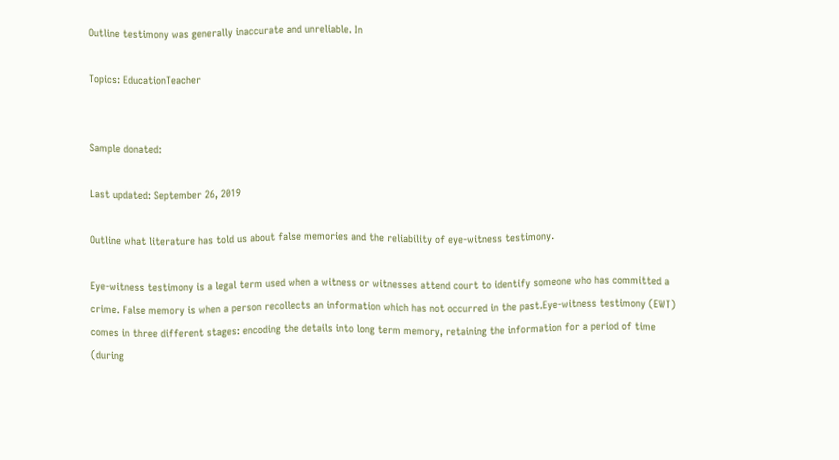Outline testimony was generally inaccurate and unreliable. In

Topics: EducationTeacher


Sample donated:

Last updated: September 26, 2019

Outline what literature has told us about false memories and the reliability of eye-witness testimony.

Eye-witness testimony is a legal term used when a witness or witnesses attend court to identify someone who has committed a crime. False memory is when a person recollects an information which has not occurred in the past.Eye-witness testimony (EWT) comes in three different stages: encoding the details into long term memory, retaining the information for a period of time (during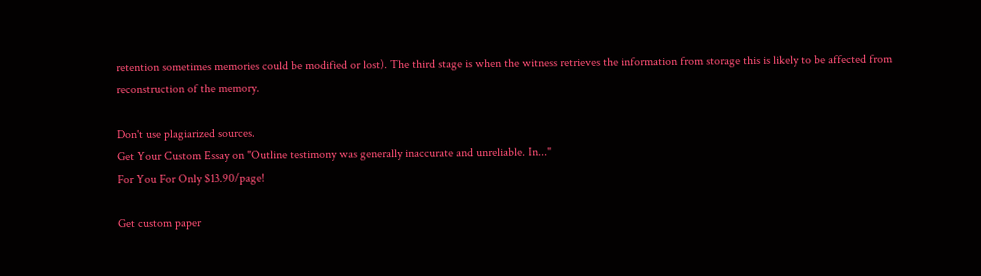retention sometimes memories could be modified or lost). The third stage is when the witness retrieves the information from storage this is likely to be affected from reconstruction of the memory.

Don't use plagiarized sources.
Get Your Custom Essay on "Outline testimony was generally inaccurate and unreliable. In..."
For You For Only $13.90/page!

Get custom paper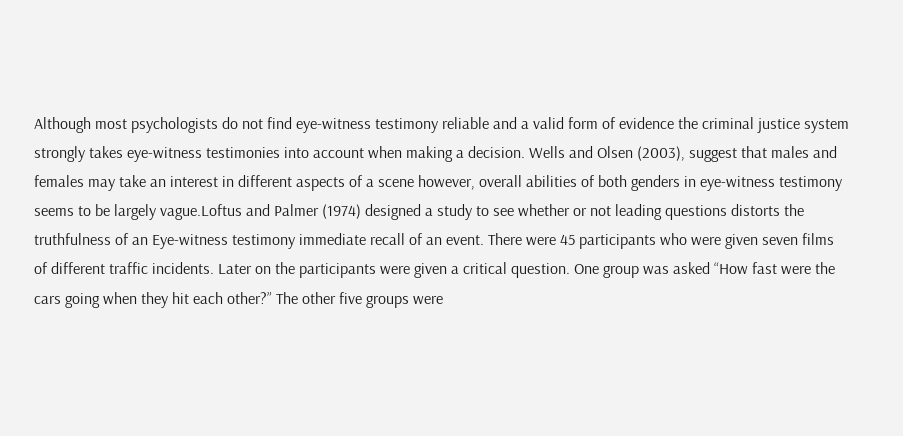Although most psychologists do not find eye-witness testimony reliable and a valid form of evidence the criminal justice system strongly takes eye-witness testimonies into account when making a decision. Wells and Olsen (2003), suggest that males and females may take an interest in different aspects of a scene however, overall abilities of both genders in eye-witness testimony seems to be largely vague.Loftus and Palmer (1974) designed a study to see whether or not leading questions distorts the truthfulness of an Eye-witness testimony immediate recall of an event. There were 45 participants who were given seven films of different traffic incidents. Later on the participants were given a critical question. One group was asked “How fast were the cars going when they hit each other?” The other five groups were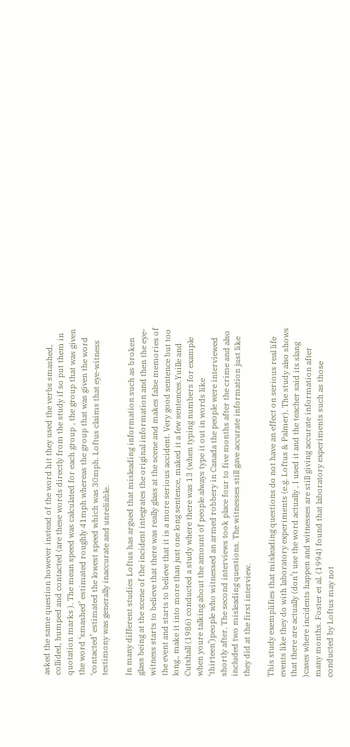asked the same question however instead of the word hit they used the verbs smashed, collided, bumped and contacted (are these words directly from the study if so put them in quotation marks ). The mean speed was calculated for each group , the group that was given the word ‘smashed’ estimated roughly 41mph whereas the group that was given the word ‘contacted’ estimated the lowest speed which was 30mph. Loftus claims that eye-witness testimony was generally inaccurate and unreliable.

In many different studies Loftus has argued that misleading information such as broken glass being at the scene of the incident integrates the original information and then the eye- witness starts to believe that there was really glass at the scene and makes false memories of the event and starts to believe that it is a more serious accident. Very good sentence but too long., make it into more than just one long sentence, maked it a few sentences.Yuille and Cutshall (1986) conducted a study where there was 13 (when typing numbers for example when youre talking about the amount of people always type it out in words like ‘thirteen’)people who witnessed an armed robbery in Canada the people were interviewed shortly after. The second interviews took place four to five months after the crime and also included two misleading questions. The witnesses still gave accurate information just like they did at the first interview.

This study exemplifies that misleading questions do not have an effect on serious real life events like they do with laboratory experiments (e.g. Loftus & Palmer). The study also shows that there are actually (don’t use the word actually , I used it and the teacher said its slang )cases where incidents happen and witnesses are still giving accurate information after many months. Foster et al. (1994) found that laboratory experiments such as those conducted by Loftus may not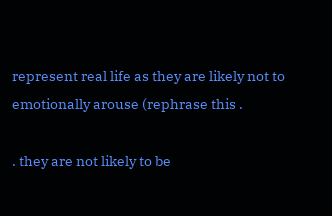represent real life as they are likely not to emotionally arouse (rephrase this .

. they are not likely to be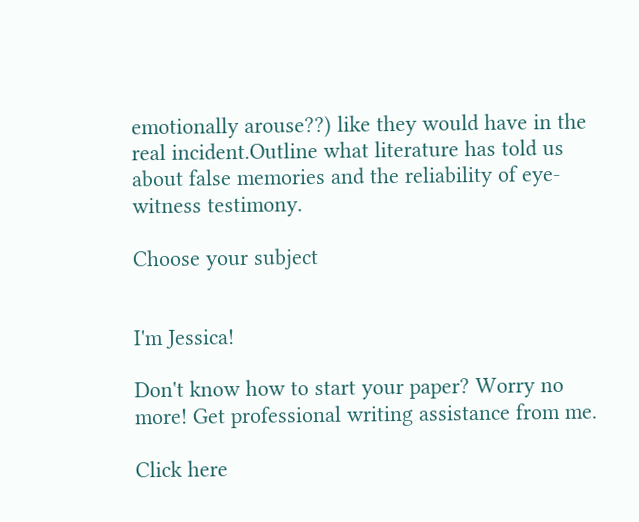emotionally arouse??) like they would have in the real incident.Outline what literature has told us about false memories and the reliability of eye-witness testimony.

Choose your subject


I'm Jessica!

Don't know how to start your paper? Worry no more! Get professional writing assistance from me.

Click here